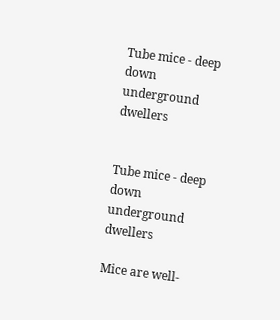Tube mice - deep down underground dwellers


Tube mice - deep down underground dwellers

Mice are well-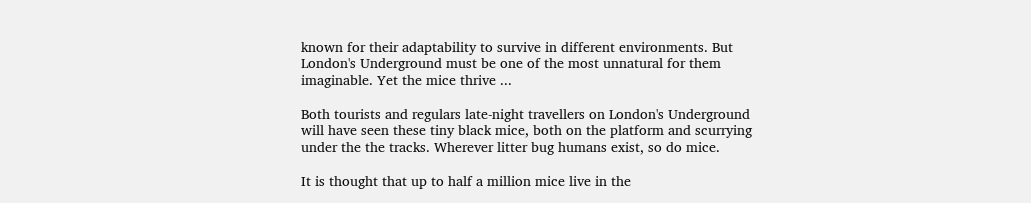known for their adaptability to survive in different environments. But London's Underground must be one of the most unnatural for them imaginable. Yet the mice thrive ...

Both tourists and regulars late-night travellers on London's Underground will have seen these tiny black mice, both on the platform and scurrying under the the tracks. Wherever litter bug humans exist, so do mice.

It is thought that up to half a million mice live in the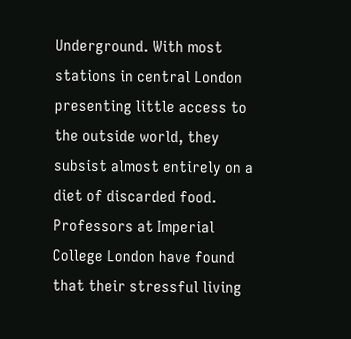Underground. With most stations in central London presenting little access to the outside world, they subsist almost entirely on a diet of discarded food. Professors at Imperial College London have found that their stressful living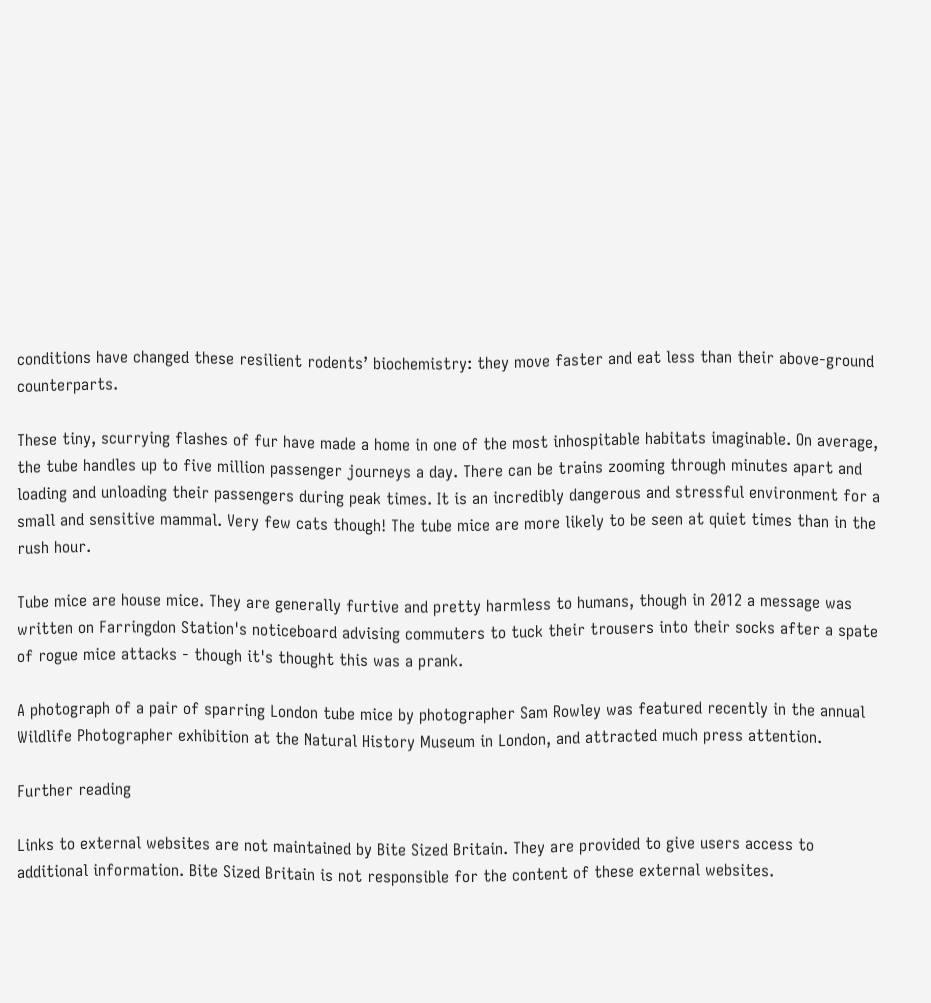conditions have changed these resilient rodents’ biochemistry: they move faster and eat less than their above-ground counterparts.

These tiny, scurrying flashes of fur have made a home in one of the most inhospitable habitats imaginable. On average, the tube handles up to five million passenger journeys a day. There can be trains zooming through minutes apart and loading and unloading their passengers during peak times. It is an incredibly dangerous and stressful environment for a small and sensitive mammal. Very few cats though! The tube mice are more likely to be seen at quiet times than in the rush hour.

Tube mice are house mice. They are generally furtive and pretty harmless to humans, though in 2012 a message was written on Farringdon Station's noticeboard advising commuters to tuck their trousers into their socks after a spate of rogue mice attacks - though it's thought this was a prank.

A photograph of a pair of sparring London tube mice by photographer Sam Rowley was featured recently in the annual Wildlife Photographer exhibition at the Natural History Museum in London, and attracted much press attention.

Further reading

Links to external websites are not maintained by Bite Sized Britain. They are provided to give users access to additional information. Bite Sized Britain is not responsible for the content of these external websites.